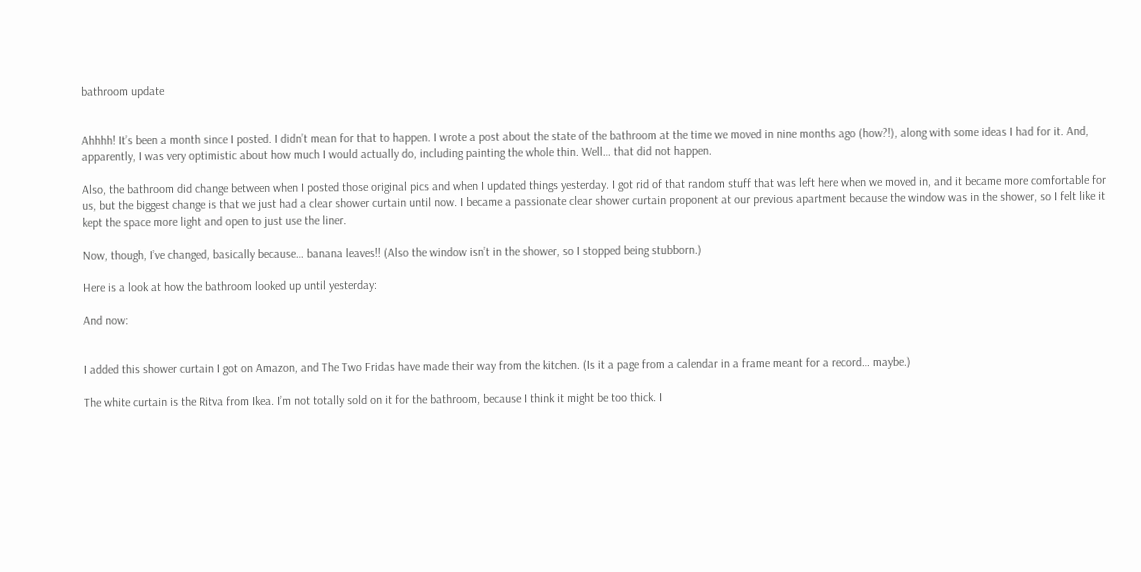bathroom update


Ahhhh! It’s been a month since I posted. I didn’t mean for that to happen. I wrote a post about the state of the bathroom at the time we moved in nine months ago (how?!), along with some ideas I had for it. And, apparently, I was very optimistic about how much I would actually do, including painting the whole thin. Well… that did not happen.

Also, the bathroom did change between when I posted those original pics and when I updated things yesterday. I got rid of that random stuff that was left here when we moved in, and it became more comfortable for us, but the biggest change is that we just had a clear shower curtain until now. I became a passionate clear shower curtain proponent at our previous apartment because the window was in the shower, so I felt like it kept the space more light and open to just use the liner.

Now, though, I’ve changed, basically because… banana leaves!! (Also the window isn’t in the shower, so I stopped being stubborn.)

Here is a look at how the bathroom looked up until yesterday:

And now:


I added this shower curtain I got on Amazon, and The Two Fridas have made their way from the kitchen. (Is it a page from a calendar in a frame meant for a record… maybe.)

The white curtain is the Ritva from Ikea. I’m not totally sold on it for the bathroom, because I think it might be too thick. I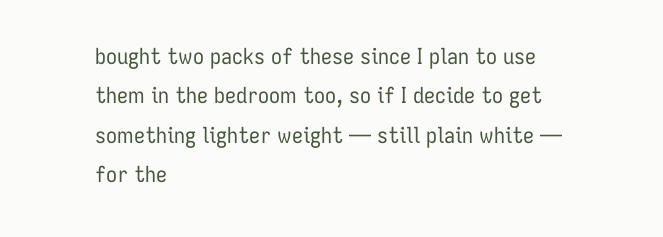bought two packs of these since I plan to use them in the bedroom too, so if I decide to get something lighter weight — still plain white — for the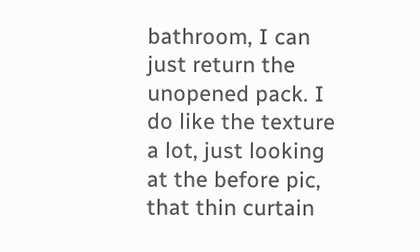bathroom, I can just return the unopened pack. I do like the texture a lot, just looking at the before pic, that thin curtain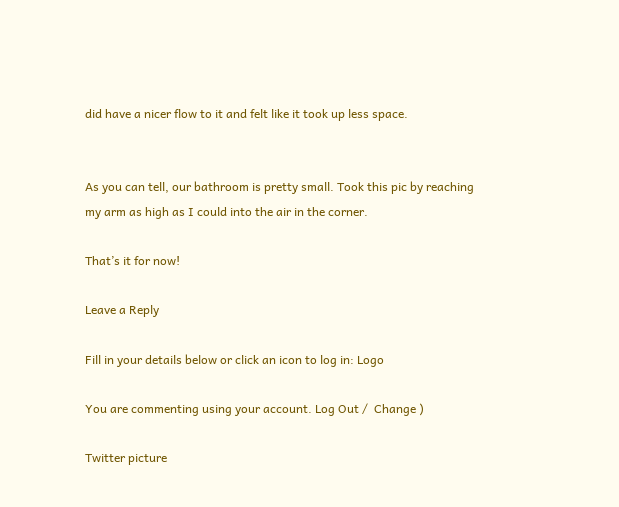did have a nicer flow to it and felt like it took up less space.


As you can tell, our bathroom is pretty small. Took this pic by reaching my arm as high as I could into the air in the corner.

That’s it for now!

Leave a Reply

Fill in your details below or click an icon to log in: Logo

You are commenting using your account. Log Out /  Change )

Twitter picture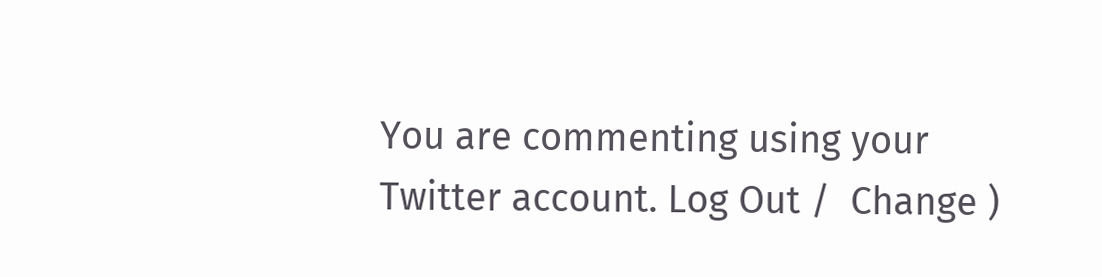You are commenting using your Twitter account. Log Out /  Change )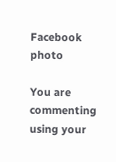Facebook photo

You are commenting using your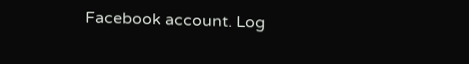Facebook account. Log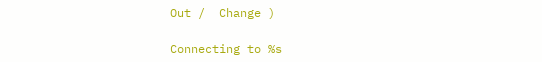Out /  Change )

Connecting to %s